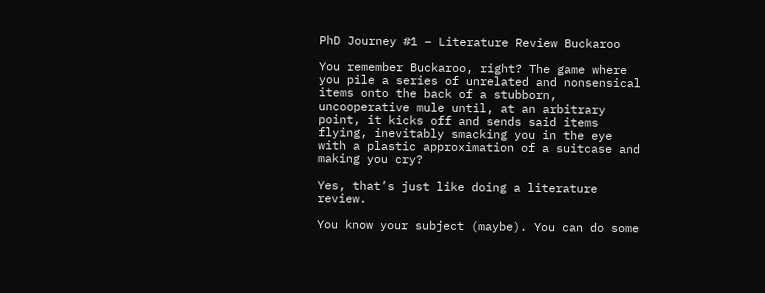PhD Journey #1 – Literature Review Buckaroo

You remember Buckaroo, right? The game where you pile a series of unrelated and nonsensical items onto the back of a stubborn, uncooperative mule until, at an arbitrary point, it kicks off and sends said items flying, inevitably smacking you in the eye with a plastic approximation of a suitcase and making you cry?

Yes, that’s just like doing a literature review.

You know your subject (maybe). You can do some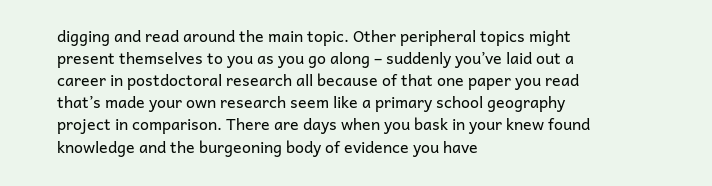digging and read around the main topic. Other peripheral topics might present themselves to you as you go along – suddenly you’ve laid out a career in postdoctoral research all because of that one paper you read that’s made your own research seem like a primary school geography project in comparison. There are days when you bask in your knew found knowledge and the burgeoning body of evidence you have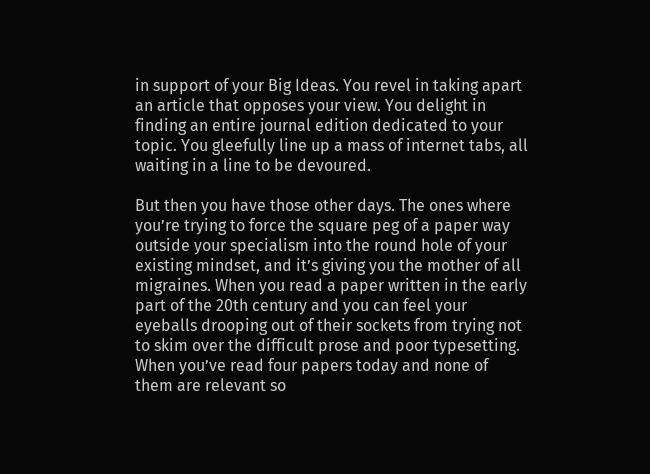in support of your Big Ideas. You revel in taking apart an article that opposes your view. You delight in finding an entire journal edition dedicated to your topic. You gleefully line up a mass of internet tabs, all waiting in a line to be devoured.

But then you have those other days. The ones where you’re trying to force the square peg of a paper way outside your specialism into the round hole of your existing mindset, and it’s giving you the mother of all migraines. When you read a paper written in the early part of the 20th century and you can feel your eyeballs drooping out of their sockets from trying not to skim over the difficult prose and poor typesetting. When you’ve read four papers today and none of them are relevant so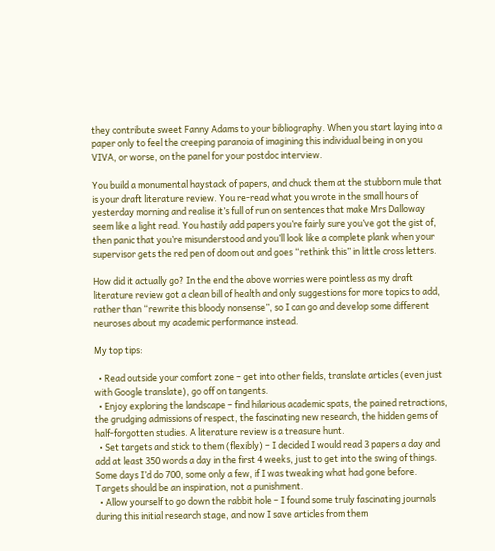they contribute sweet Fanny Adams to your bibliography. When you start laying into a paper only to feel the creeping paranoia of imagining this individual being in on you VIVA, or worse, on the panel for your postdoc interview.

You build a monumental haystack of papers, and chuck them at the stubborn mule that is your draft literature review. You re-read what you wrote in the small hours of yesterday morning and realise it’s full of run on sentences that make Mrs Dalloway seem like a light read. You hastily add papers you’re fairly sure you’ve got the gist of, then panic that you’re misunderstood and you’ll look like a complete plank when your supervisor gets the red pen of doom out and goes “rethink this” in little cross letters.

How did it actually go? In the end the above worries were pointless as my draft literature review got a clean bill of health and only suggestions for more topics to add, rather than “rewrite this bloody nonsense”, so I can go and develop some different neuroses about my academic performance instead.

My top tips:

  • Read outside your comfort zone – get into other fields, translate articles (even just with Google translate), go off on tangents.
  • Enjoy exploring the landscape – find hilarious academic spats, the pained retractions, the grudging admissions of respect, the fascinating new research, the hidden gems of half-forgotten studies. A literature review is a treasure hunt.
  • Set targets and stick to them (flexibly) – I decided I would read 3 papers a day and add at least 350 words a day in the first 4 weeks, just to get into the swing of things. Some days I’d do 700, some only a few, if I was tweaking what had gone before. Targets should be an inspiration, not a punishment.
  • Allow yourself to go down the rabbit hole – I found some truly fascinating journals during this initial research stage, and now I save articles from them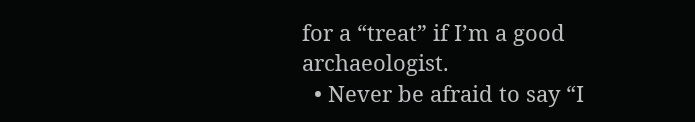for a “treat” if I’m a good archaeologist.
  • Never be afraid to say “I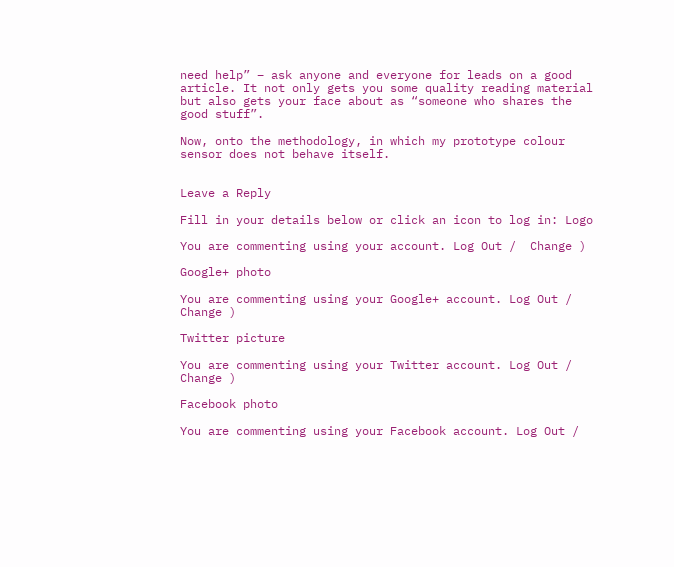need help” – ask anyone and everyone for leads on a good article. It not only gets you some quality reading material but also gets your face about as “someone who shares the good stuff”.

Now, onto the methodology, in which my prototype colour sensor does not behave itself.


Leave a Reply

Fill in your details below or click an icon to log in: Logo

You are commenting using your account. Log Out /  Change )

Google+ photo

You are commenting using your Google+ account. Log Out /  Change )

Twitter picture

You are commenting using your Twitter account. Log Out /  Change )

Facebook photo

You are commenting using your Facebook account. Log Out /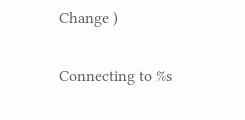Change )


Connecting to %s